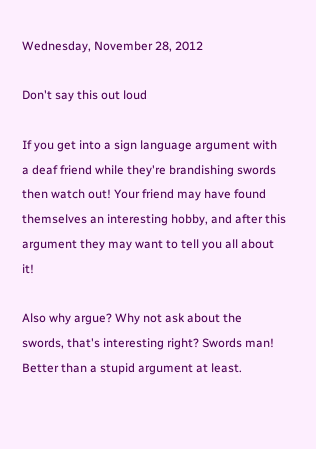Wednesday, November 28, 2012

Don't say this out loud

If you get into a sign language argument with a deaf friend while they're brandishing swords then watch out! Your friend may have found themselves an interesting hobby, and after this argument they may want to tell you all about it!

Also why argue? Why not ask about the swords, that's interesting right? Swords man! Better than a stupid argument at least.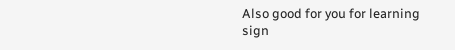Also good for you for learning sign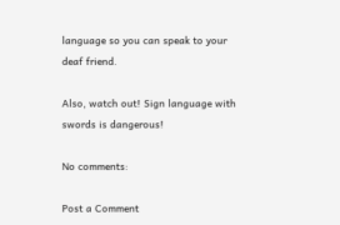language so you can speak to your deaf friend.

Also, watch out! Sign language with swords is dangerous!

No comments:

Post a Comment